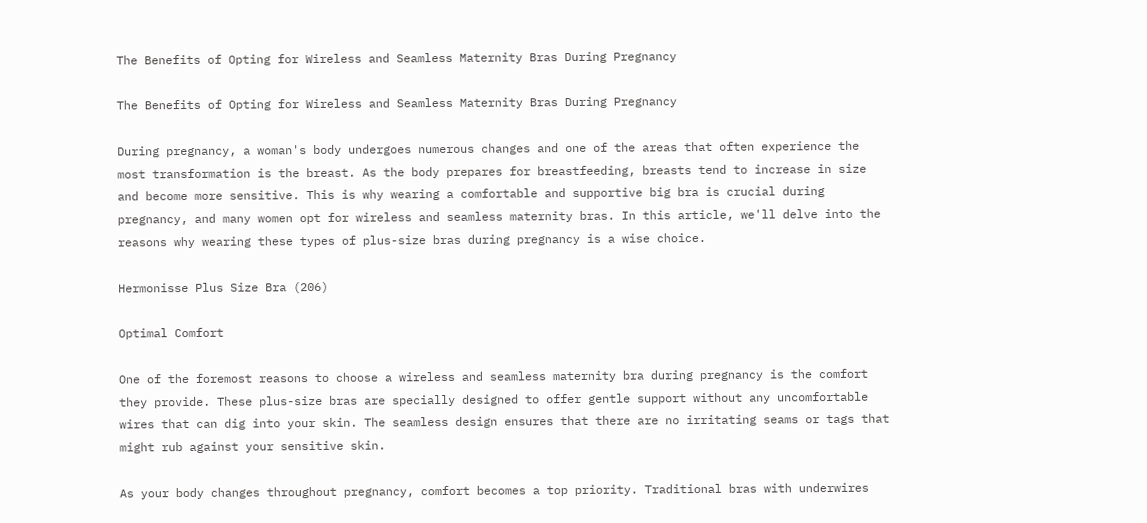The Benefits of Opting for Wireless and Seamless Maternity Bras During Pregnancy

The Benefits of Opting for Wireless and Seamless Maternity Bras During Pregnancy

During pregnancy, a woman's body undergoes numerous changes and one of the areas that often experience the most transformation is the breast. As the body prepares for breastfeeding, breasts tend to increase in size and become more sensitive. This is why wearing a comfortable and supportive big bra is crucial during pregnancy, and many women opt for wireless and seamless maternity bras. In this article, we'll delve into the reasons why wearing these types of plus-size bras during pregnancy is a wise choice.

Hermonisse Plus Size Bra (206)

Optimal Comfort

One of the foremost reasons to choose a wireless and seamless maternity bra during pregnancy is the comfort they provide. These plus-size bras are specially designed to offer gentle support without any uncomfortable wires that can dig into your skin. The seamless design ensures that there are no irritating seams or tags that might rub against your sensitive skin.

As your body changes throughout pregnancy, comfort becomes a top priority. Traditional bras with underwires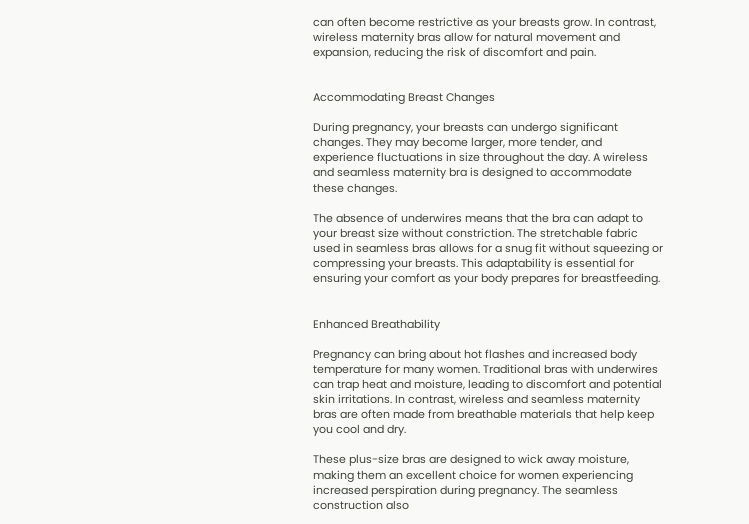can often become restrictive as your breasts grow. In contrast, wireless maternity bras allow for natural movement and expansion, reducing the risk of discomfort and pain.


Accommodating Breast Changes

During pregnancy, your breasts can undergo significant changes. They may become larger, more tender, and experience fluctuations in size throughout the day. A wireless and seamless maternity bra is designed to accommodate these changes.

The absence of underwires means that the bra can adapt to your breast size without constriction. The stretchable fabric used in seamless bras allows for a snug fit without squeezing or compressing your breasts. This adaptability is essential for ensuring your comfort as your body prepares for breastfeeding.


Enhanced Breathability

Pregnancy can bring about hot flashes and increased body temperature for many women. Traditional bras with underwires can trap heat and moisture, leading to discomfort and potential skin irritations. In contrast, wireless and seamless maternity bras are often made from breathable materials that help keep you cool and dry.

These plus-size bras are designed to wick away moisture, making them an excellent choice for women experiencing increased perspiration during pregnancy. The seamless construction also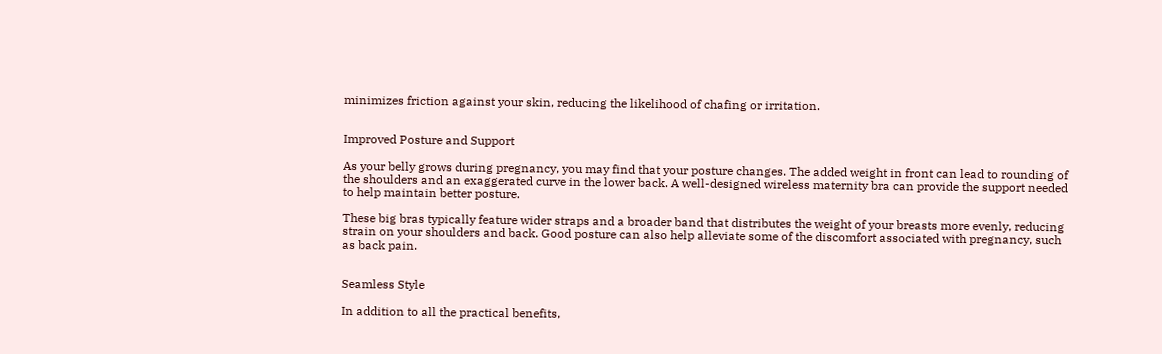minimizes friction against your skin, reducing the likelihood of chafing or irritation.


Improved Posture and Support

As your belly grows during pregnancy, you may find that your posture changes. The added weight in front can lead to rounding of the shoulders and an exaggerated curve in the lower back. A well-designed wireless maternity bra can provide the support needed to help maintain better posture.

These big bras typically feature wider straps and a broader band that distributes the weight of your breasts more evenly, reducing strain on your shoulders and back. Good posture can also help alleviate some of the discomfort associated with pregnancy, such as back pain.


Seamless Style

In addition to all the practical benefits,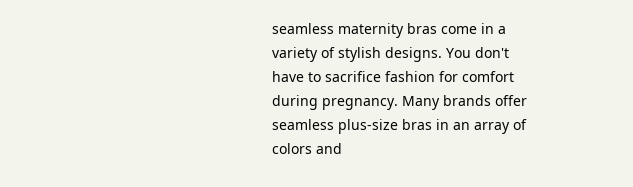seamless maternity bras come in a variety of stylish designs. You don't have to sacrifice fashion for comfort during pregnancy. Many brands offer seamless plus-size bras in an array of colors and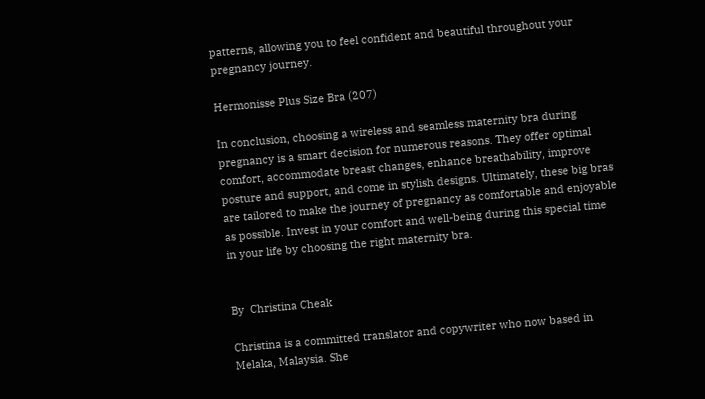patterns, allowing you to feel confident and beautiful throughout your pregnancy journey.

Hermonisse Plus Size Bra (207)

In conclusion, choosing a wireless and seamless maternity bra during pregnancy is a smart decision for numerous reasons. They offer optimal comfort, accommodate breast changes, enhance breathability, improve posture and support, and come in stylish designs. Ultimately, these big bras are tailored to make the journey of pregnancy as comfortable and enjoyable as possible. Invest in your comfort and well-being during this special time in your life by choosing the right maternity bra.


By  Christina Cheak

Christina is a committed translator and copywriter who now based in Melaka, Malaysia. She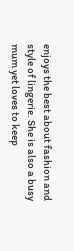enjoys the best about fashion and style of lingerie. She is also a busy mum yet loves to keep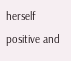herself positive and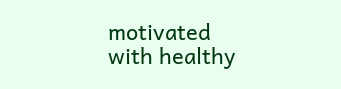motivated with healthy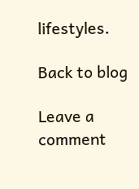lifestyles.

Back to blog

Leave a comment